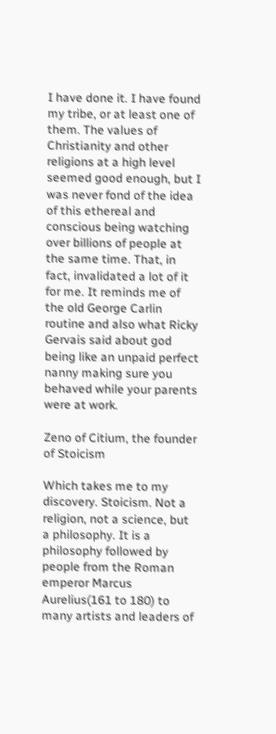I have done it. I have found my tribe, or at least one of them. The values of Christianity and other religions at a high level seemed good enough, but I was never fond of the idea of this ethereal and conscious being watching over billions of people at the same time. That, in fact, invalidated a lot of it for me. It reminds me of the old George Carlin routine and also what Ricky Gervais said about god being like an unpaid perfect nanny making sure you behaved while your parents were at work.

Zeno of Citium, the founder of Stoicism

Which takes me to my discovery. Stoicism. Not a religion, not a science, but a philosophy. It is a philosophy followed by people from the Roman emperor Marcus Aurelius(161 to 180) to many artists and leaders of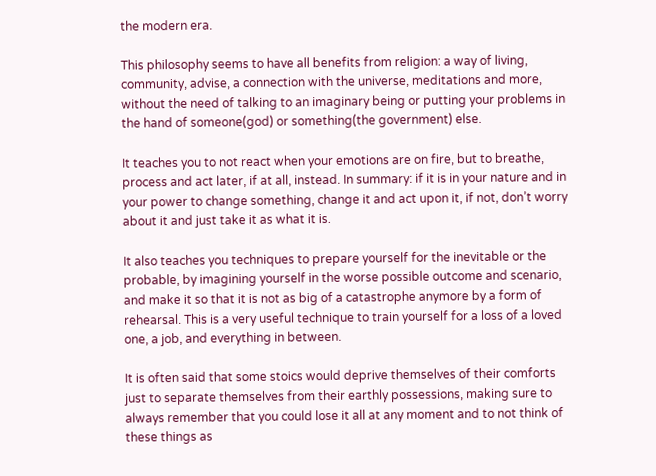the modern era.

This philosophy seems to have all benefits from religion: a way of living, community, advise, a connection with the universe, meditations and more, without the need of talking to an imaginary being or putting your problems in the hand of someone(god) or something(the government) else.

It teaches you to not react when your emotions are on fire, but to breathe, process and act later, if at all, instead. In summary: if it is in your nature and in your power to change something, change it and act upon it, if not, don’t worry about it and just take it as what it is.

It also teaches you techniques to prepare yourself for the inevitable or the probable, by imagining yourself in the worse possible outcome and scenario, and make it so that it is not as big of a catastrophe anymore by a form of rehearsal. This is a very useful technique to train yourself for a loss of a loved one, a job, and everything in between.

It is often said that some stoics would deprive themselves of their comforts just to separate themselves from their earthly possessions, making sure to always remember that you could lose it all at any moment and to not think of these things as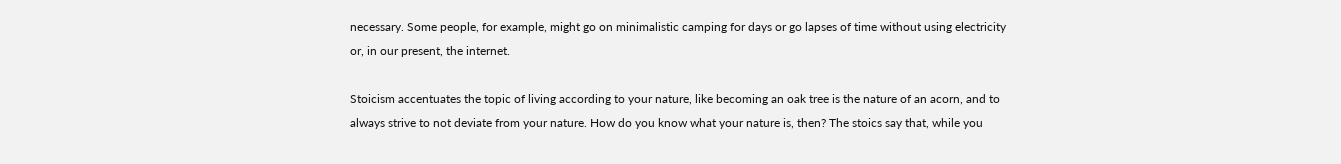necessary. Some people, for example, might go on minimalistic camping for days or go lapses of time without using electricity or, in our present, the internet.

Stoicism accentuates the topic of living according to your nature, like becoming an oak tree is the nature of an acorn, and to always strive to not deviate from your nature. How do you know what your nature is, then? The stoics say that, while you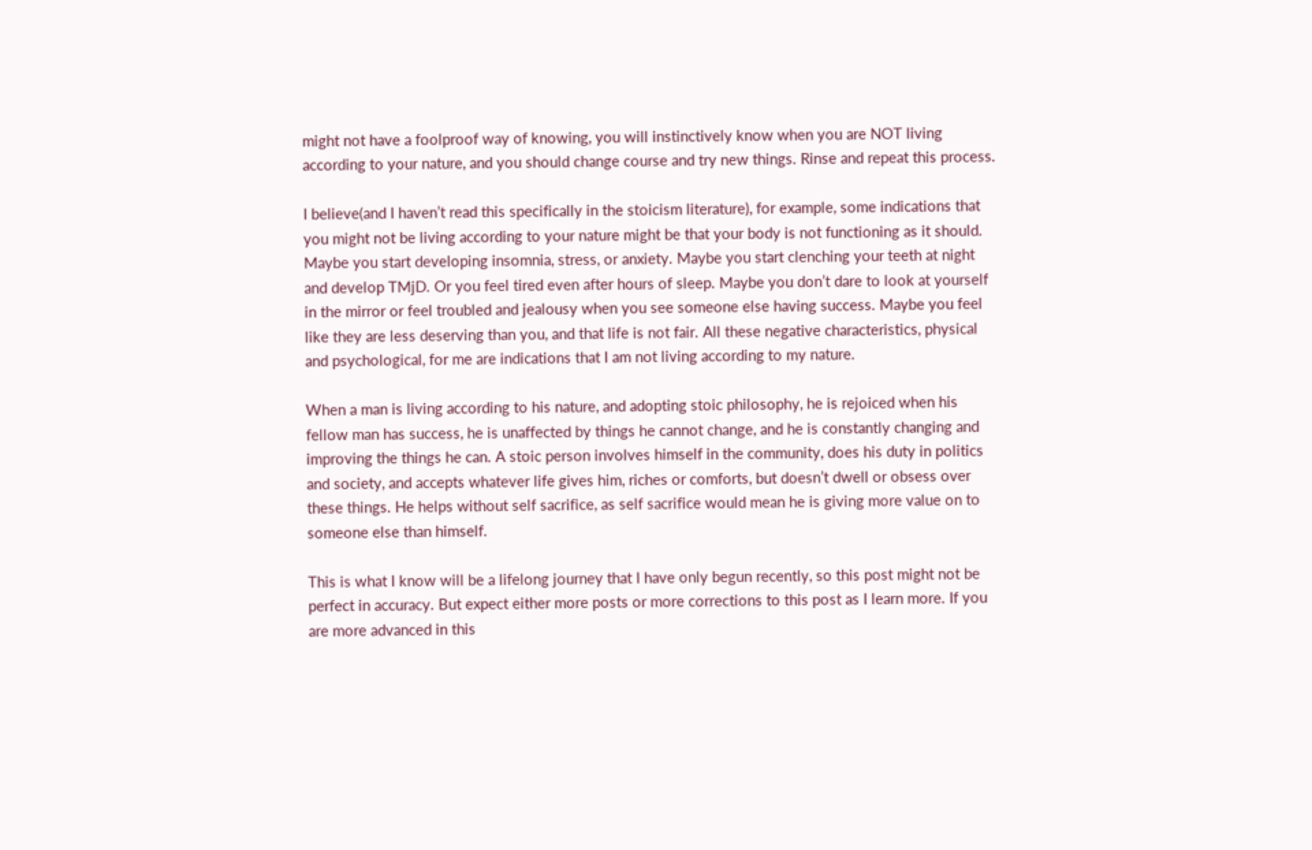might not have a foolproof way of knowing, you will instinctively know when you are NOT living according to your nature, and you should change course and try new things. Rinse and repeat this process.

I believe(and I haven’t read this specifically in the stoicism literature), for example, some indications that you might not be living according to your nature might be that your body is not functioning as it should. Maybe you start developing insomnia, stress, or anxiety. Maybe you start clenching your teeth at night and develop TMjD. Or you feel tired even after hours of sleep. Maybe you don’t dare to look at yourself in the mirror or feel troubled and jealousy when you see someone else having success. Maybe you feel like they are less deserving than you, and that life is not fair. All these negative characteristics, physical and psychological, for me are indications that I am not living according to my nature.

When a man is living according to his nature, and adopting stoic philosophy, he is rejoiced when his fellow man has success, he is unaffected by things he cannot change, and he is constantly changing and improving the things he can. A stoic person involves himself in the community, does his duty in politics and society, and accepts whatever life gives him, riches or comforts, but doesn’t dwell or obsess over these things. He helps without self sacrifice, as self sacrifice would mean he is giving more value on to someone else than himself.

This is what I know will be a lifelong journey that I have only begun recently, so this post might not be perfect in accuracy. But expect either more posts or more corrections to this post as I learn more. If you are more advanced in this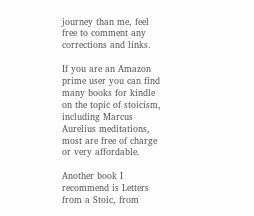journey than me, feel free to comment any corrections and links.

If you are an Amazon prime user you can find many books for kindle on the topic of stoicism, including Marcus Aurelius meditations, most are free of charge or very affordable.

Another book I recommend is Letters from a Stoic, from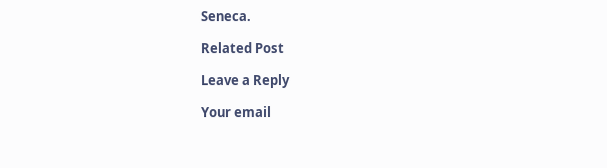Seneca.

Related Post

Leave a Reply

Your email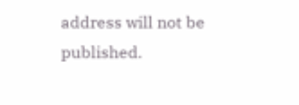address will not be published.